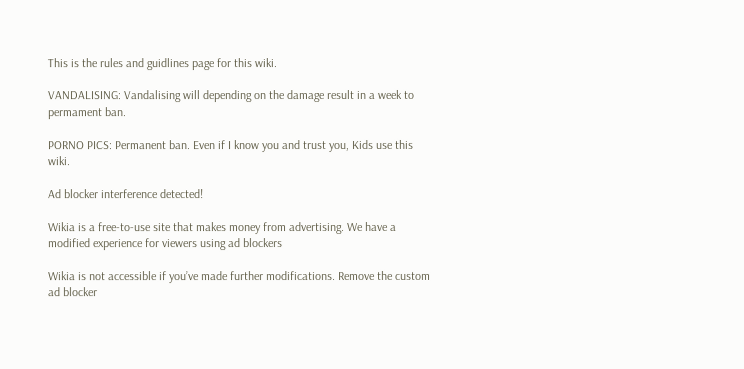This is the rules and guidlines page for this wiki.

VANDALISING: Vandalising will depending on the damage result in a week to permament ban.

PORNO PICS: Permanent ban. Even if I know you and trust you, Kids use this wiki.

Ad blocker interference detected!

Wikia is a free-to-use site that makes money from advertising. We have a modified experience for viewers using ad blockers

Wikia is not accessible if you’ve made further modifications. Remove the custom ad blocker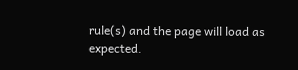rule(s) and the page will load as expected.